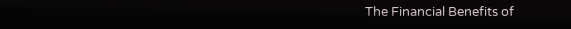The Financial Benefits of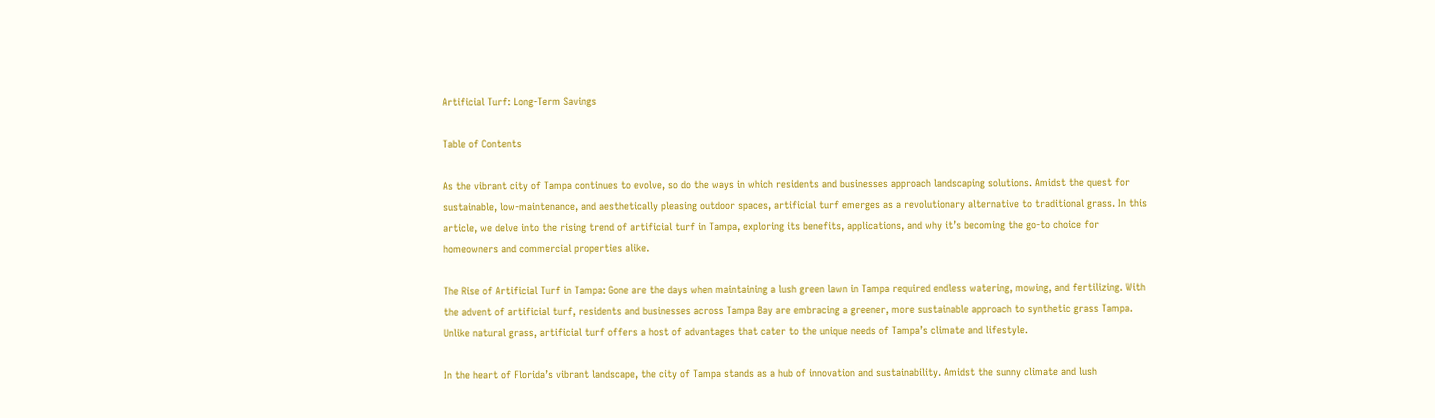Artificial Turf: Long-Term Savings

Table of Contents

As the vibrant city of Tampa continues to evolve, so do the ways in which residents and businesses approach landscaping solutions. Amidst the quest for sustainable, low-maintenance, and aesthetically pleasing outdoor spaces, artificial turf emerges as a revolutionary alternative to traditional grass. In this article, we delve into the rising trend of artificial turf in Tampa, exploring its benefits, applications, and why it’s becoming the go-to choice for homeowners and commercial properties alike.

The Rise of Artificial Turf in Tampa: Gone are the days when maintaining a lush green lawn in Tampa required endless watering, mowing, and fertilizing. With the advent of artificial turf, residents and businesses across Tampa Bay are embracing a greener, more sustainable approach to synthetic grass Tampa. Unlike natural grass, artificial turf offers a host of advantages that cater to the unique needs of Tampa’s climate and lifestyle.

In the heart of Florida’s vibrant landscape, the city of Tampa stands as a hub of innovation and sustainability. Amidst the sunny climate and lush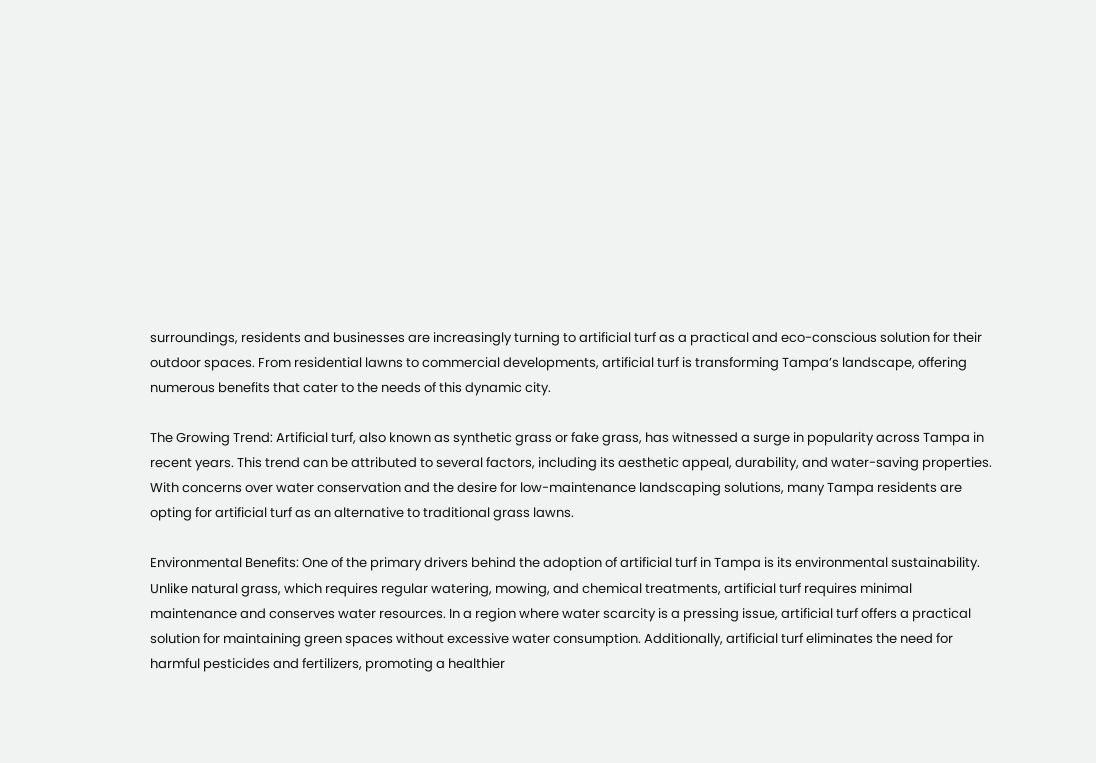surroundings, residents and businesses are increasingly turning to artificial turf as a practical and eco-conscious solution for their outdoor spaces. From residential lawns to commercial developments, artificial turf is transforming Tampa’s landscape, offering numerous benefits that cater to the needs of this dynamic city.

The Growing Trend: Artificial turf, also known as synthetic grass or fake grass, has witnessed a surge in popularity across Tampa in recent years. This trend can be attributed to several factors, including its aesthetic appeal, durability, and water-saving properties. With concerns over water conservation and the desire for low-maintenance landscaping solutions, many Tampa residents are opting for artificial turf as an alternative to traditional grass lawns.

Environmental Benefits: One of the primary drivers behind the adoption of artificial turf in Tampa is its environmental sustainability. Unlike natural grass, which requires regular watering, mowing, and chemical treatments, artificial turf requires minimal maintenance and conserves water resources. In a region where water scarcity is a pressing issue, artificial turf offers a practical solution for maintaining green spaces without excessive water consumption. Additionally, artificial turf eliminates the need for harmful pesticides and fertilizers, promoting a healthier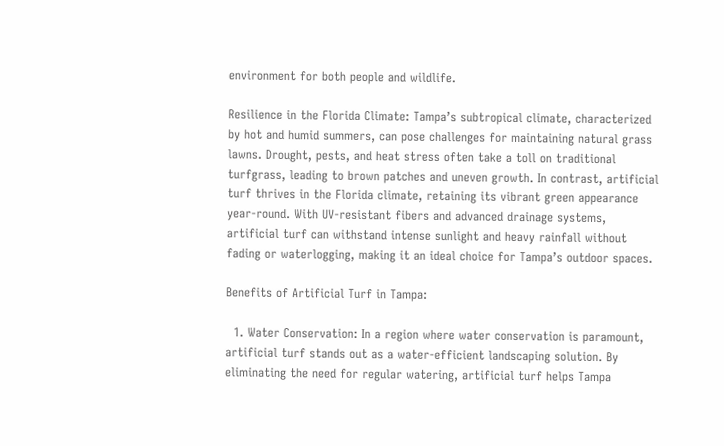environment for both people and wildlife.

Resilience in the Florida Climate: Tampa’s subtropical climate, characterized by hot and humid summers, can pose challenges for maintaining natural grass lawns. Drought, pests, and heat stress often take a toll on traditional turfgrass, leading to brown patches and uneven growth. In contrast, artificial turf thrives in the Florida climate, retaining its vibrant green appearance year-round. With UV-resistant fibers and advanced drainage systems, artificial turf can withstand intense sunlight and heavy rainfall without fading or waterlogging, making it an ideal choice for Tampa’s outdoor spaces.

Benefits of Artificial Turf in Tampa:

  1. Water Conservation: In a region where water conservation is paramount, artificial turf stands out as a water-efficient landscaping solution. By eliminating the need for regular watering, artificial turf helps Tampa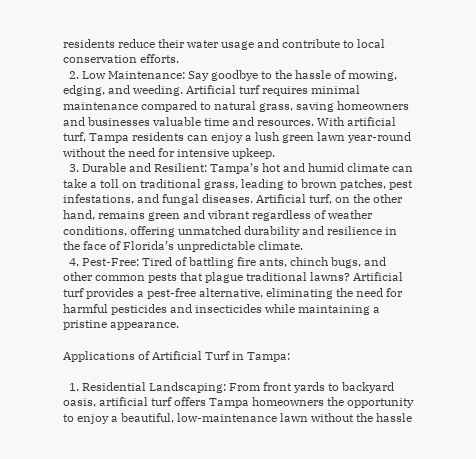residents reduce their water usage and contribute to local conservation efforts.
  2. Low Maintenance: Say goodbye to the hassle of mowing, edging, and weeding. Artificial turf requires minimal maintenance compared to natural grass, saving homeowners and businesses valuable time and resources. With artificial turf, Tampa residents can enjoy a lush green lawn year-round without the need for intensive upkeep.
  3. Durable and Resilient: Tampa’s hot and humid climate can take a toll on traditional grass, leading to brown patches, pest infestations, and fungal diseases. Artificial turf, on the other hand, remains green and vibrant regardless of weather conditions, offering unmatched durability and resilience in the face of Florida’s unpredictable climate.
  4. Pest-Free: Tired of battling fire ants, chinch bugs, and other common pests that plague traditional lawns? Artificial turf provides a pest-free alternative, eliminating the need for harmful pesticides and insecticides while maintaining a pristine appearance.

Applications of Artificial Turf in Tampa:

  1. Residential Landscaping: From front yards to backyard oasis, artificial turf offers Tampa homeowners the opportunity to enjoy a beautiful, low-maintenance lawn without the hassle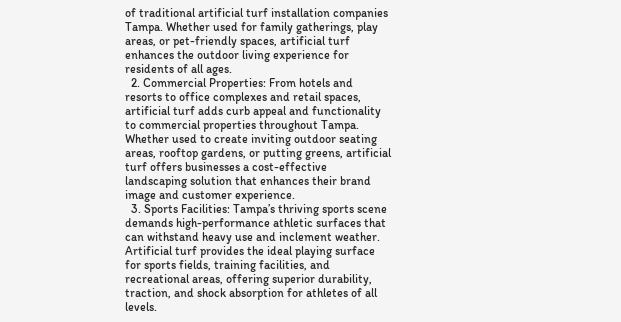of traditional artificial turf installation companies Tampa. Whether used for family gatherings, play areas, or pet-friendly spaces, artificial turf enhances the outdoor living experience for residents of all ages.
  2. Commercial Properties: From hotels and resorts to office complexes and retail spaces, artificial turf adds curb appeal and functionality to commercial properties throughout Tampa. Whether used to create inviting outdoor seating areas, rooftop gardens, or putting greens, artificial turf offers businesses a cost-effective landscaping solution that enhances their brand image and customer experience.
  3. Sports Facilities: Tampa’s thriving sports scene demands high-performance athletic surfaces that can withstand heavy use and inclement weather. Artificial turf provides the ideal playing surface for sports fields, training facilities, and recreational areas, offering superior durability, traction, and shock absorption for athletes of all levels.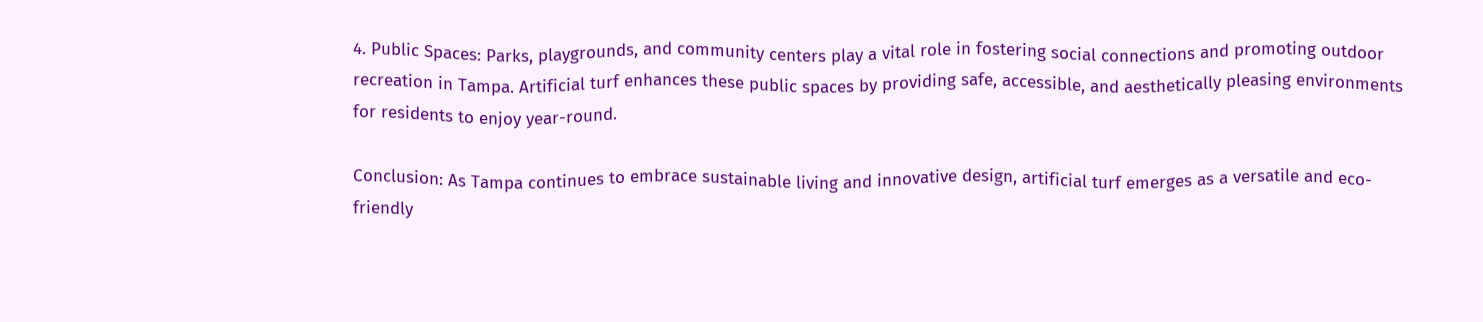4. Public Spaces: Parks, playgrounds, and community centers play a vital role in fostering social connections and promoting outdoor recreation in Tampa. Artificial turf enhances these public spaces by providing safe, accessible, and aesthetically pleasing environments for residents to enjoy year-round.

Conclusion: As Tampa continues to embrace sustainable living and innovative design, artificial turf emerges as a versatile and eco-friendly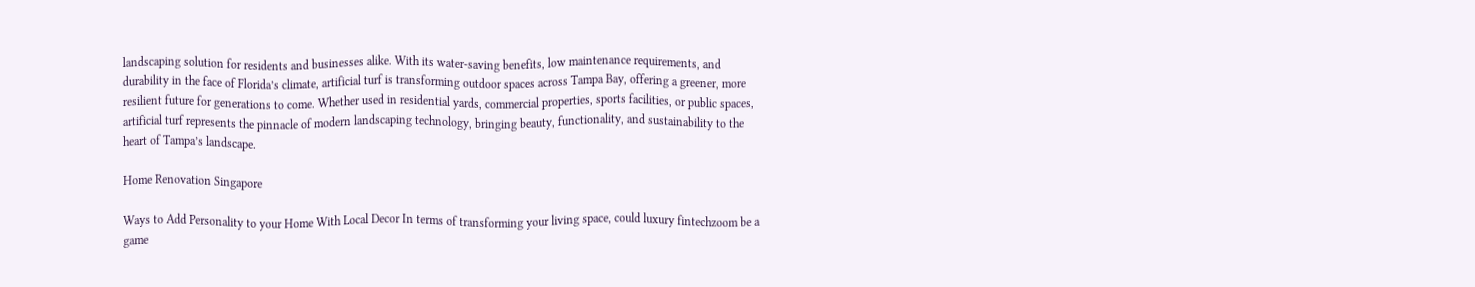landscaping solution for residents and businesses alike. With its water-saving benefits, low maintenance requirements, and durability in the face of Florida’s climate, artificial turf is transforming outdoor spaces across Tampa Bay, offering a greener, more resilient future for generations to come. Whether used in residential yards, commercial properties, sports facilities, or public spaces, artificial turf represents the pinnacle of modern landscaping technology, bringing beauty, functionality, and sustainability to the heart of Tampa’s landscape.

Home Renovation Singapore

Ways to Add Personality to your Home With Local Decor In terms of transforming your living space, could luxury fintechzoom be a game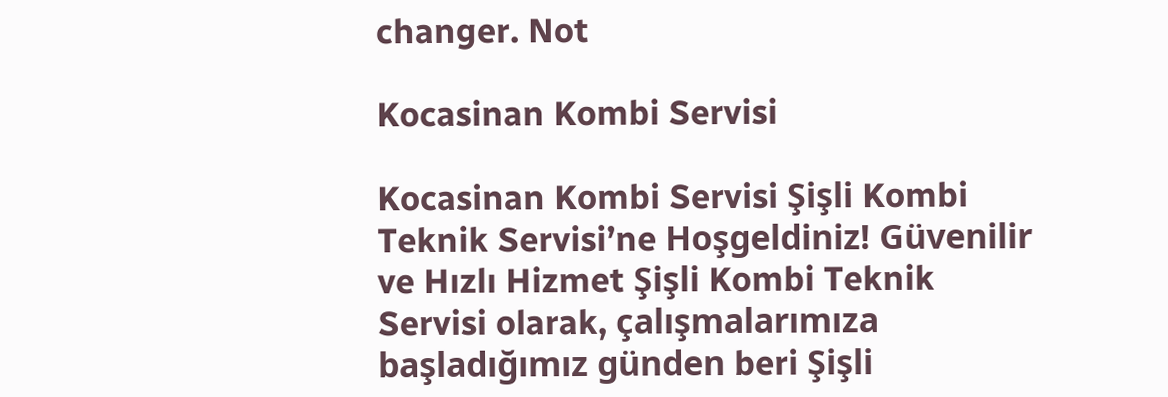changer. Not

Kocasinan Kombi Servisi

Kocasinan Kombi Servisi Şişli Kombi Teknik Servisi’ne Hoşgeldiniz! Güvenilir ve Hızlı Hizmet Şişli Kombi Teknik Servisi olarak, çalışmalarımıza başladığımız günden beri Şişli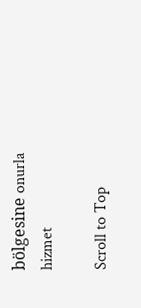bölgesine onurla hizmet

Scroll to Top